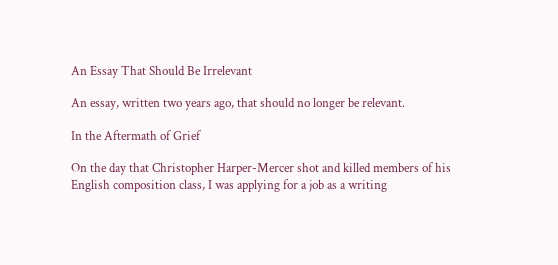An Essay That Should Be Irrelevant

An essay, written two years ago, that should no longer be relevant.

In the Aftermath of Grief

On the day that Christopher Harper-Mercer shot and killed members of his English composition class, I was applying for a job as a writing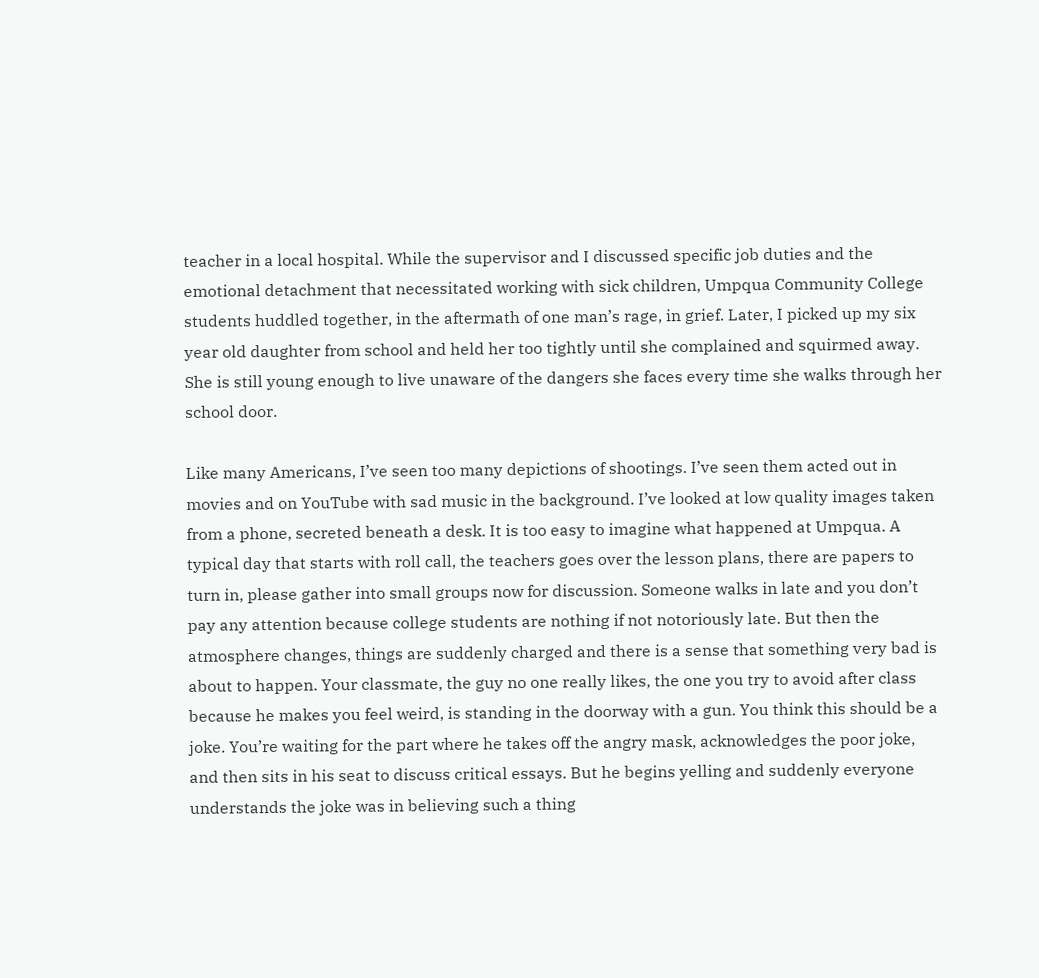teacher in a local hospital. While the supervisor and I discussed specific job duties and the emotional detachment that necessitated working with sick children, Umpqua Community College students huddled together, in the aftermath of one man’s rage, in grief. Later, I picked up my six year old daughter from school and held her too tightly until she complained and squirmed away. She is still young enough to live unaware of the dangers she faces every time she walks through her school door.

Like many Americans, I’ve seen too many depictions of shootings. I’ve seen them acted out in movies and on YouTube with sad music in the background. I’ve looked at low quality images taken from a phone, secreted beneath a desk. It is too easy to imagine what happened at Umpqua. A typical day that starts with roll call, the teachers goes over the lesson plans, there are papers to turn in, please gather into small groups now for discussion. Someone walks in late and you don’t pay any attention because college students are nothing if not notoriously late. But then the atmosphere changes, things are suddenly charged and there is a sense that something very bad is about to happen. Your classmate, the guy no one really likes, the one you try to avoid after class because he makes you feel weird, is standing in the doorway with a gun. You think this should be a joke. You’re waiting for the part where he takes off the angry mask, acknowledges the poor joke, and then sits in his seat to discuss critical essays. But he begins yelling and suddenly everyone understands the joke was in believing such a thing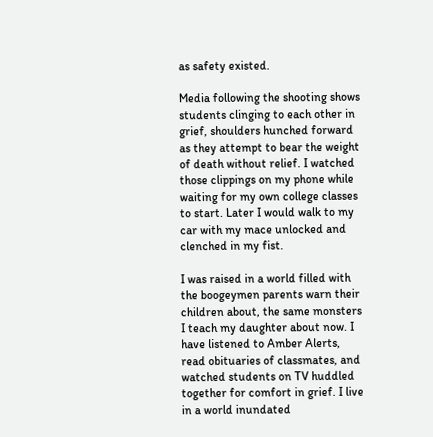as safety existed.

Media following the shooting shows students clinging to each other in grief, shoulders hunched forward as they attempt to bear the weight of death without relief. I watched those clippings on my phone while waiting for my own college classes to start. Later I would walk to my car with my mace unlocked and clenched in my fist.

I was raised in a world filled with the boogeymen parents warn their children about, the same monsters I teach my daughter about now. I have listened to Amber Alerts, read obituaries of classmates, and watched students on TV huddled together for comfort in grief. I live in a world inundated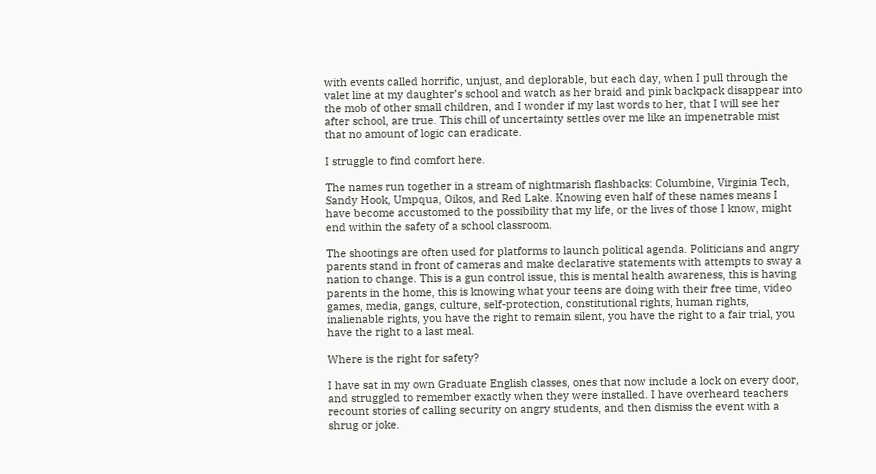with events called horrific, unjust, and deplorable, but each day, when I pull through the valet line at my daughter’s school and watch as her braid and pink backpack disappear into the mob of other small children, and I wonder if my last words to her, that I will see her after school, are true. This chill of uncertainty settles over me like an impenetrable mist that no amount of logic can eradicate.

I struggle to find comfort here.

The names run together in a stream of nightmarish flashbacks: Columbine, Virginia Tech, Sandy Hook, Umpqua, Oikos, and Red Lake. Knowing even half of these names means I have become accustomed to the possibility that my life, or the lives of those I know, might end within the safety of a school classroom.

The shootings are often used for platforms to launch political agenda. Politicians and angry parents stand in front of cameras and make declarative statements with attempts to sway a nation to change. This is a gun control issue, this is mental health awareness, this is having parents in the home, this is knowing what your teens are doing with their free time, video games, media, gangs, culture, self-protection, constitutional rights, human rights, inalienable rights, you have the right to remain silent, you have the right to a fair trial, you have the right to a last meal.

Where is the right for safety?

I have sat in my own Graduate English classes, ones that now include a lock on every door, and struggled to remember exactly when they were installed. I have overheard teachers recount stories of calling security on angry students, and then dismiss the event with a shrug or joke.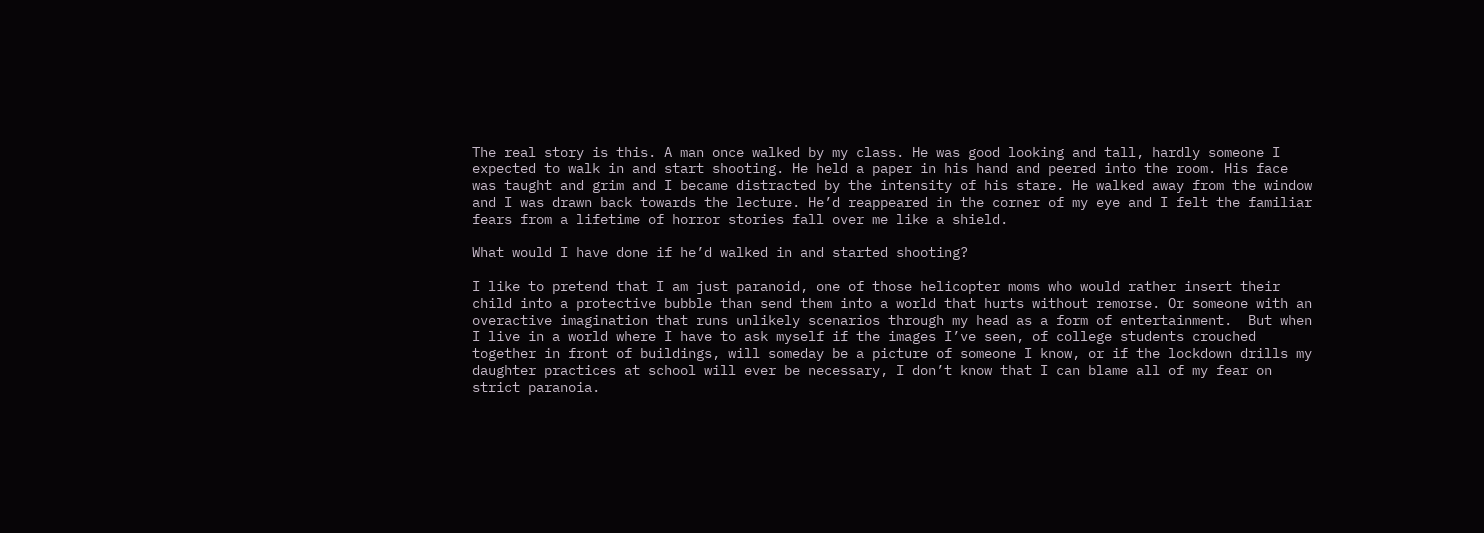The real story is this. A man once walked by my class. He was good looking and tall, hardly someone I expected to walk in and start shooting. He held a paper in his hand and peered into the room. His face was taught and grim and I became distracted by the intensity of his stare. He walked away from the window and I was drawn back towards the lecture. He’d reappeared in the corner of my eye and I felt the familiar fears from a lifetime of horror stories fall over me like a shield.

What would I have done if he’d walked in and started shooting?

I like to pretend that I am just paranoid, one of those helicopter moms who would rather insert their child into a protective bubble than send them into a world that hurts without remorse. Or someone with an overactive imagination that runs unlikely scenarios through my head as a form of entertainment.  But when I live in a world where I have to ask myself if the images I’ve seen, of college students crouched together in front of buildings, will someday be a picture of someone I know, or if the lockdown drills my daughter practices at school will ever be necessary, I don’t know that I can blame all of my fear on strict paranoia.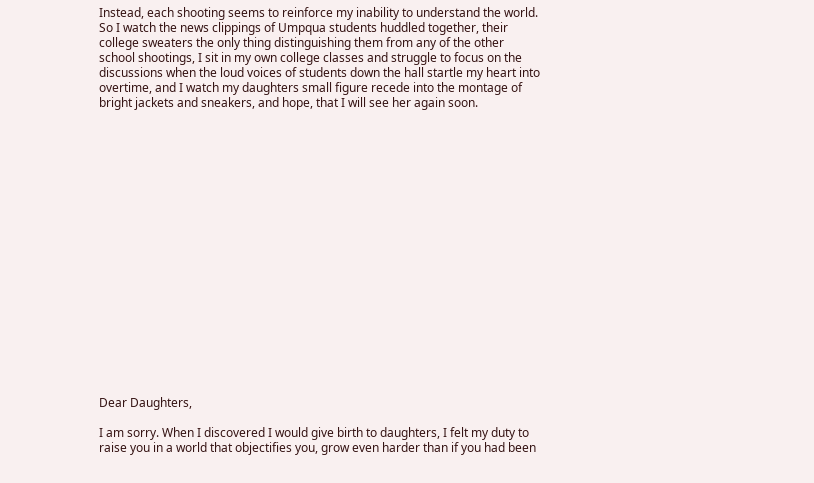Instead, each shooting seems to reinforce my inability to understand the world. So I watch the news clippings of Umpqua students huddled together, their college sweaters the only thing distinguishing them from any of the other school shootings, I sit in my own college classes and struggle to focus on the discussions when the loud voices of students down the hall startle my heart into overtime, and I watch my daughters small figure recede into the montage of bright jackets and sneakers, and hope, that I will see her again soon.



















Dear Daughters,

I am sorry. When I discovered I would give birth to daughters, I felt my duty to raise you in a world that objectifies you, grow even harder than if you had been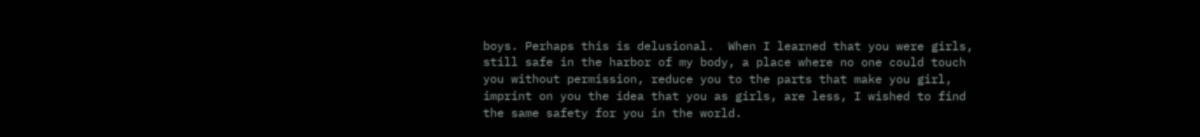boys. Perhaps this is delusional.  When I learned that you were girls, still safe in the harbor of my body, a place where no one could touch you without permission, reduce you to the parts that make you girl, imprint on you the idea that you as girls, are less, I wished to find the same safety for you in the world.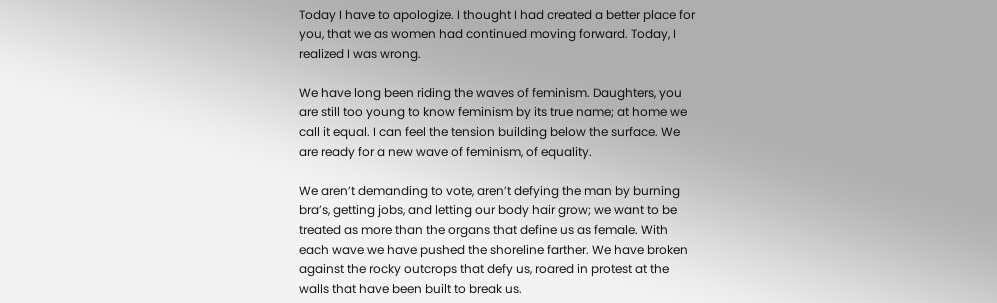Today I have to apologize. I thought I had created a better place for you, that we as women had continued moving forward. Today, I realized I was wrong.

We have long been riding the waves of feminism. Daughters, you are still too young to know feminism by its true name; at home we call it equal. I can feel the tension building below the surface. We are ready for a new wave of feminism, of equality.

We aren’t demanding to vote, aren’t defying the man by burning bra’s, getting jobs, and letting our body hair grow; we want to be treated as more than the organs that define us as female. With each wave we have pushed the shoreline farther. We have broken against the rocky outcrops that defy us, roared in protest at the walls that have been built to break us.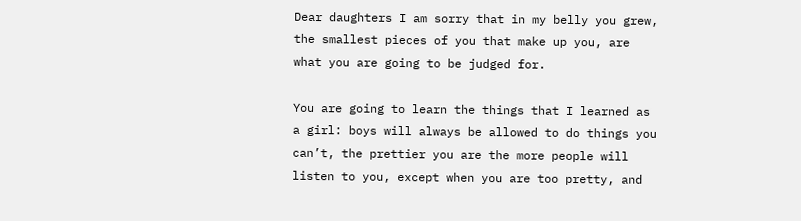Dear daughters I am sorry that in my belly you grew, the smallest pieces of you that make up you, are what you are going to be judged for.

You are going to learn the things that I learned as a girl: boys will always be allowed to do things you can’t, the prettier you are the more people will listen to you, except when you are too pretty, and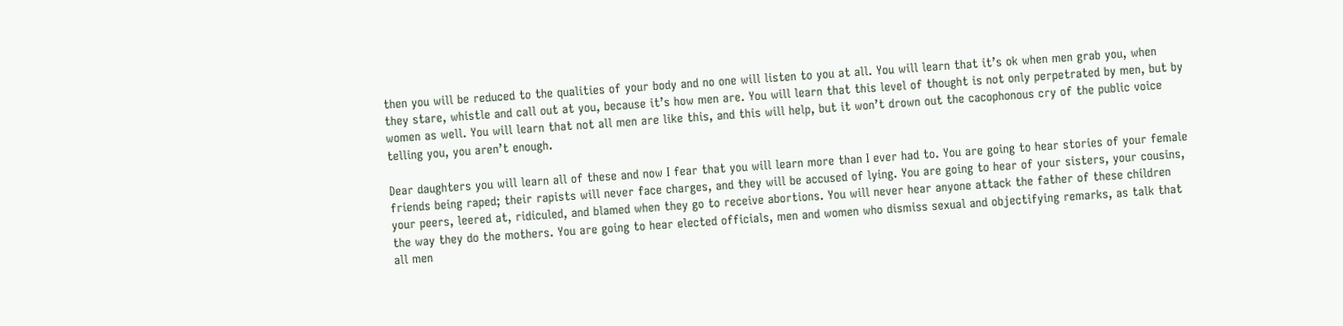then you will be reduced to the qualities of your body and no one will listen to you at all. You will learn that it’s ok when men grab you, when they stare, whistle and call out at you, because it’s how men are. You will learn that this level of thought is not only perpetrated by men, but by women as well. You will learn that not all men are like this, and this will help, but it won’t drown out the cacophonous cry of the public voice telling you, you aren’t enough.

Dear daughters you will learn all of these and now I fear that you will learn more than I ever had to. You are going to hear stories of your female friends being raped; their rapists will never face charges, and they will be accused of lying. You are going to hear of your sisters, your cousins, your peers, leered at, ridiculed, and blamed when they go to receive abortions. You will never hear anyone attack the father of these children the way they do the mothers. You are going to hear elected officials, men and women who dismiss sexual and objectifying remarks, as talk that all men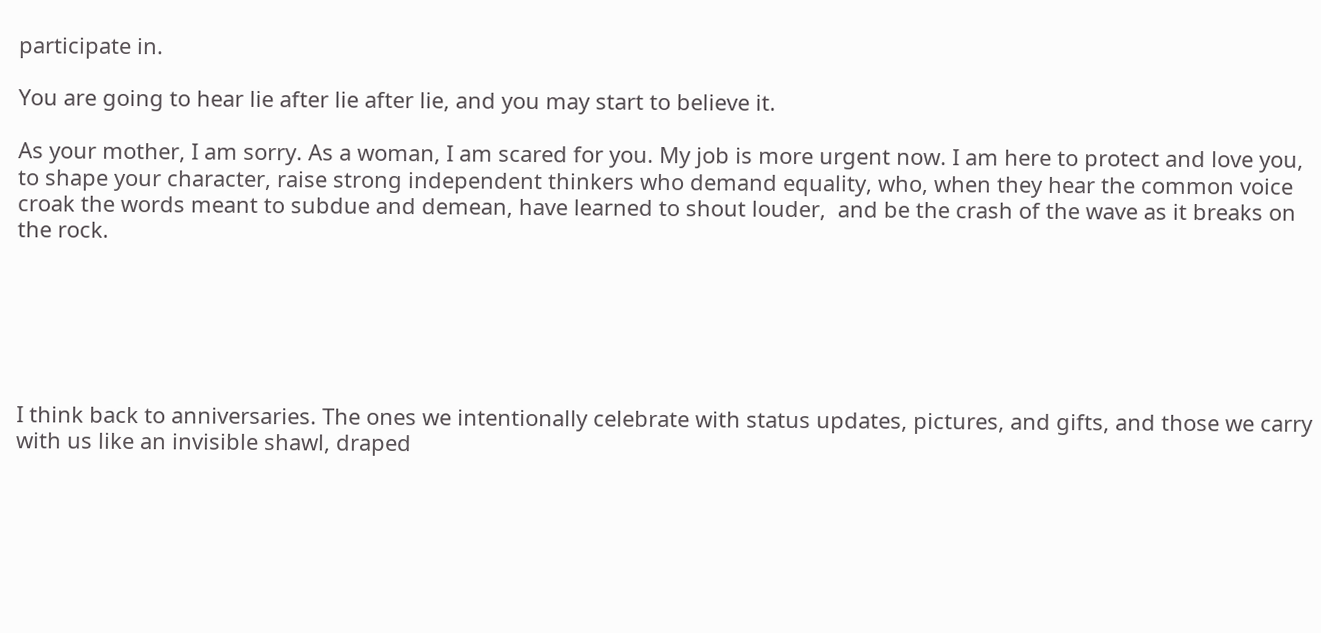participate in.

You are going to hear lie after lie after lie, and you may start to believe it.

As your mother, I am sorry. As a woman, I am scared for you. My job is more urgent now. I am here to protect and love you, to shape your character, raise strong independent thinkers who demand equality, who, when they hear the common voice croak the words meant to subdue and demean, have learned to shout louder,  and be the crash of the wave as it breaks on the rock.






I think back to anniversaries. The ones we intentionally celebrate with status updates, pictures, and gifts, and those we carry with us like an invisible shawl, draped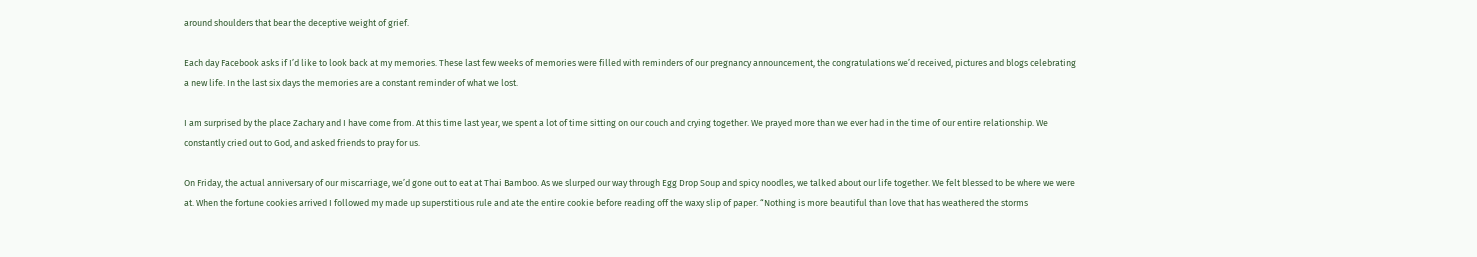around shoulders that bear the deceptive weight of grief.

Each day Facebook asks if I’d like to look back at my memories. These last few weeks of memories were filled with reminders of our pregnancy announcement, the congratulations we’d received, pictures and blogs celebrating a new life. In the last six days the memories are a constant reminder of what we lost.

I am surprised by the place Zachary and I have come from. At this time last year, we spent a lot of time sitting on our couch and crying together. We prayed more than we ever had in the time of our entire relationship. We constantly cried out to God, and asked friends to pray for us.

On Friday, the actual anniversary of our miscarriage, we’d gone out to eat at Thai Bamboo. As we slurped our way through Egg Drop Soup and spicy noodles, we talked about our life together. We felt blessed to be where we were at. When the fortune cookies arrived I followed my made up superstitious rule and ate the entire cookie before reading off the waxy slip of paper. “Nothing is more beautiful than love that has weathered the storms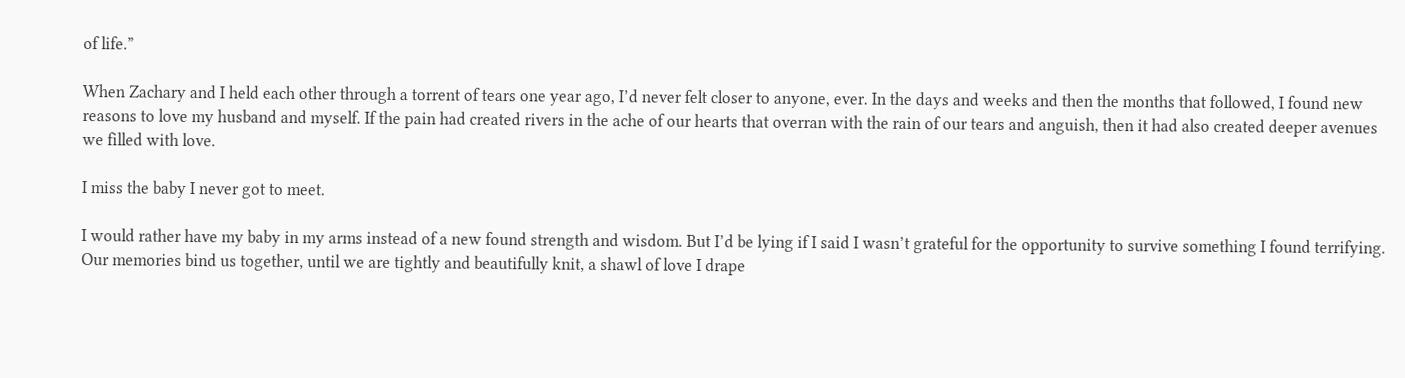of life.”

When Zachary and I held each other through a torrent of tears one year ago, I’d never felt closer to anyone, ever. In the days and weeks and then the months that followed, I found new reasons to love my husband and myself. If the pain had created rivers in the ache of our hearts that overran with the rain of our tears and anguish, then it had also created deeper avenues we filled with love.

I miss the baby I never got to meet.

I would rather have my baby in my arms instead of a new found strength and wisdom. But I’d be lying if I said I wasn’t grateful for the opportunity to survive something I found terrifying. Our memories bind us together, until we are tightly and beautifully knit, a shawl of love I drape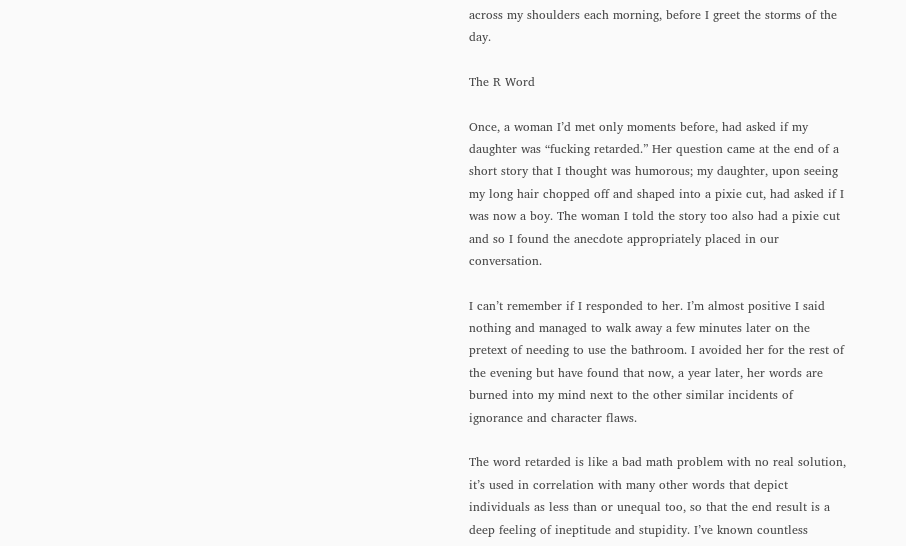across my shoulders each morning, before I greet the storms of the day.

The R Word

Once, a woman I’d met only moments before, had asked if my daughter was “fucking retarded.” Her question came at the end of a short story that I thought was humorous; my daughter, upon seeing my long hair chopped off and shaped into a pixie cut, had asked if I was now a boy. The woman I told the story too also had a pixie cut and so I found the anecdote appropriately placed in our conversation.

I can’t remember if I responded to her. I’m almost positive I said nothing and managed to walk away a few minutes later on the pretext of needing to use the bathroom. I avoided her for the rest of the evening but have found that now, a year later, her words are burned into my mind next to the other similar incidents of ignorance and character flaws.

The word retarded is like a bad math problem with no real solution, it’s used in correlation with many other words that depict individuals as less than or unequal too, so that the end result is a deep feeling of ineptitude and stupidity. I’ve known countless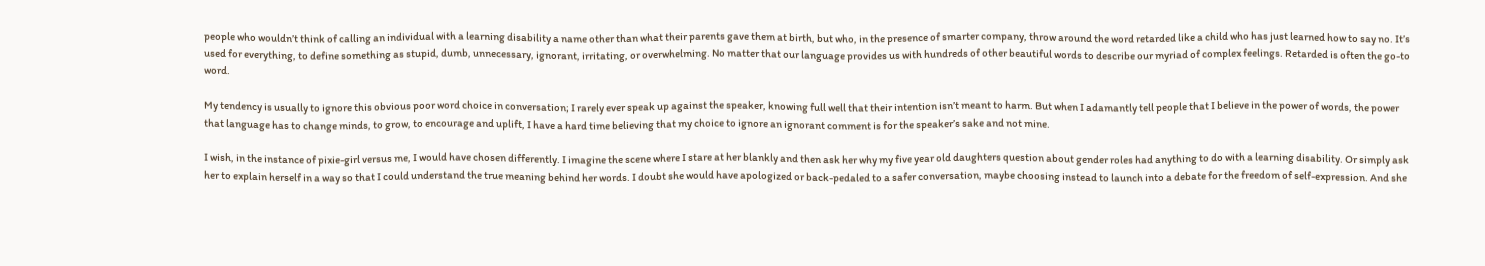people who wouldn’t think of calling an individual with a learning disability a name other than what their parents gave them at birth, but who, in the presence of smarter company, throw around the word retarded like a child who has just learned how to say no. It’s used for everything, to define something as stupid, dumb, unnecessary, ignorant, irritating, or overwhelming. No matter that our language provides us with hundreds of other beautiful words to describe our myriad of complex feelings. Retarded is often the go-to word.

My tendency is usually to ignore this obvious poor word choice in conversation; I rarely ever speak up against the speaker, knowing full well that their intention isn’t meant to harm. But when I adamantly tell people that I believe in the power of words, the power that language has to change minds, to grow, to encourage and uplift, I have a hard time believing that my choice to ignore an ignorant comment is for the speaker’s sake and not mine.

I wish, in the instance of pixie-girl versus me, I would have chosen differently. I imagine the scene where I stare at her blankly and then ask her why my five year old daughters question about gender roles had anything to do with a learning disability. Or simply ask her to explain herself in a way so that I could understand the true meaning behind her words. I doubt she would have apologized or back-pedaled to a safer conversation, maybe choosing instead to launch into a debate for the freedom of self-expression. And she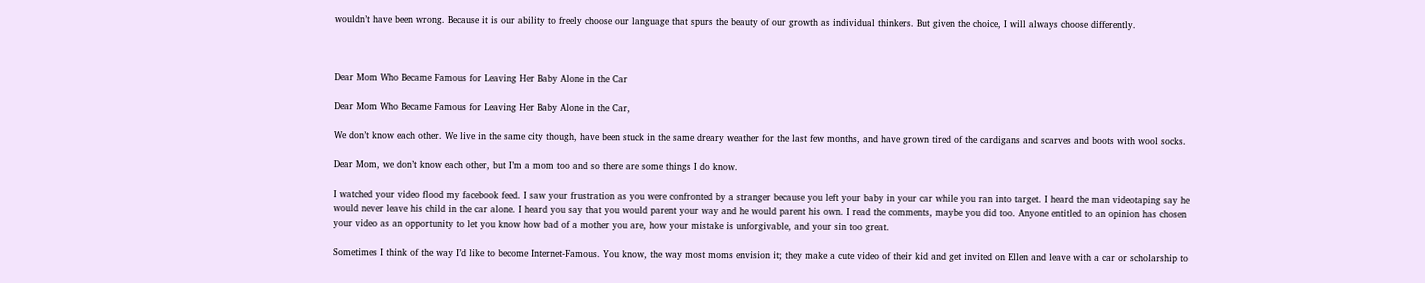wouldn’t have been wrong. Because it is our ability to freely choose our language that spurs the beauty of our growth as individual thinkers. But given the choice, I will always choose differently.



Dear Mom Who Became Famous for Leaving Her Baby Alone in the Car

Dear Mom Who Became Famous for Leaving Her Baby Alone in the Car,

We don’t know each other. We live in the same city though, have been stuck in the same dreary weather for the last few months, and have grown tired of the cardigans and scarves and boots with wool socks.

Dear Mom, we don’t know each other, but I’m a mom too and so there are some things I do know.

I watched your video flood my facebook feed. I saw your frustration as you were confronted by a stranger because you left your baby in your car while you ran into target. I heard the man videotaping say he would never leave his child in the car alone. I heard you say that you would parent your way and he would parent his own. I read the comments, maybe you did too. Anyone entitled to an opinion has chosen your video as an opportunity to let you know how bad of a mother you are, how your mistake is unforgivable, and your sin too great.

Sometimes I think of the way I’d like to become Internet-Famous. You know, the way most moms envision it; they make a cute video of their kid and get invited on Ellen and leave with a car or scholarship to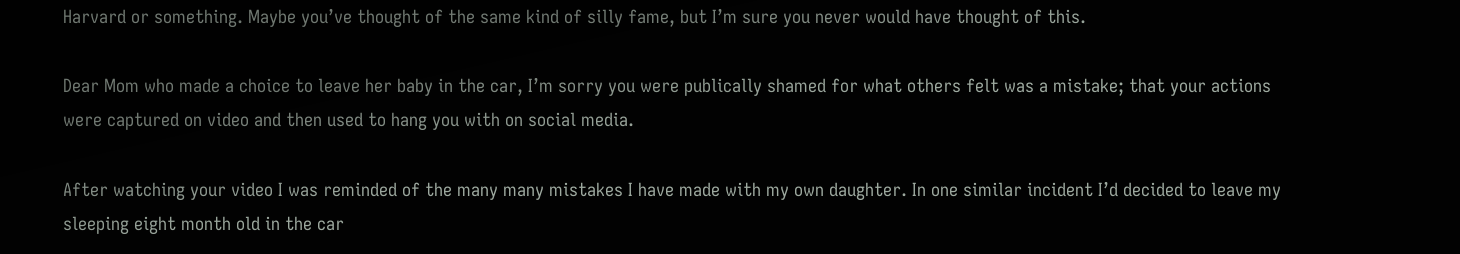Harvard or something. Maybe you’ve thought of the same kind of silly fame, but I’m sure you never would have thought of this.

Dear Mom who made a choice to leave her baby in the car, I’m sorry you were publically shamed for what others felt was a mistake; that your actions were captured on video and then used to hang you with on social media.

After watching your video I was reminded of the many many mistakes I have made with my own daughter. In one similar incident I’d decided to leave my sleeping eight month old in the car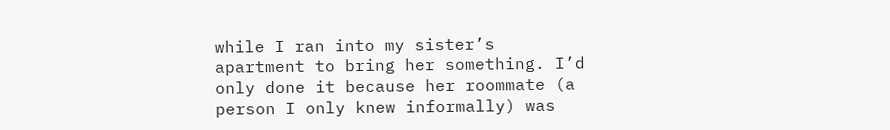while I ran into my sister’s apartment to bring her something. I’d only done it because her roommate (a person I only knew informally) was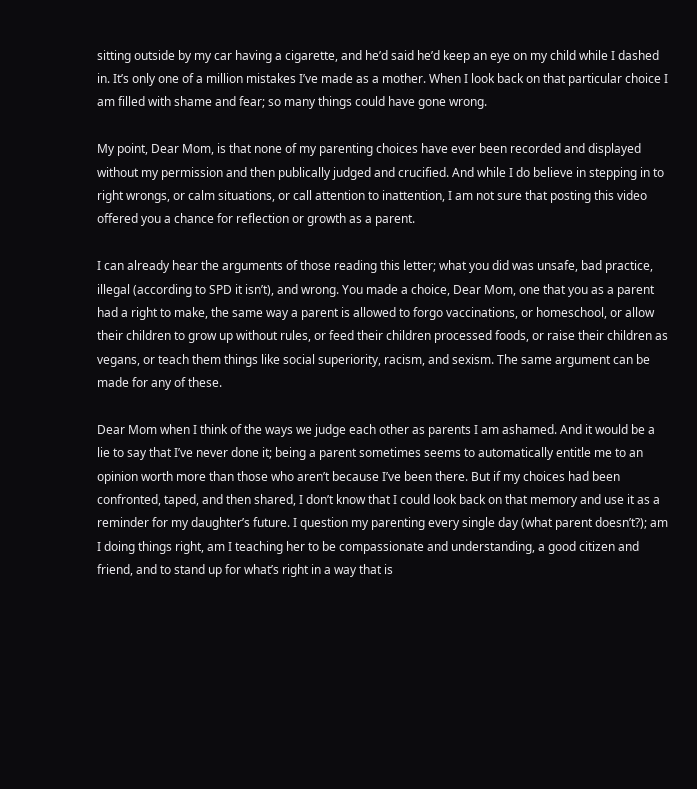sitting outside by my car having a cigarette, and he’d said he’d keep an eye on my child while I dashed in. It’s only one of a million mistakes I’ve made as a mother. When I look back on that particular choice I am filled with shame and fear; so many things could have gone wrong.

My point, Dear Mom, is that none of my parenting choices have ever been recorded and displayed without my permission and then publically judged and crucified. And while I do believe in stepping in to right wrongs, or calm situations, or call attention to inattention, I am not sure that posting this video offered you a chance for reflection or growth as a parent.

I can already hear the arguments of those reading this letter; what you did was unsafe, bad practice, illegal (according to SPD it isn’t), and wrong. You made a choice, Dear Mom, one that you as a parent had a right to make, the same way a parent is allowed to forgo vaccinations, or homeschool, or allow their children to grow up without rules, or feed their children processed foods, or raise their children as vegans, or teach them things like social superiority, racism, and sexism. The same argument can be made for any of these.

Dear Mom when I think of the ways we judge each other as parents I am ashamed. And it would be a lie to say that I’ve never done it; being a parent sometimes seems to automatically entitle me to an opinion worth more than those who aren’t because I’ve been there. But if my choices had been confronted, taped, and then shared, I don’t know that I could look back on that memory and use it as a reminder for my daughter’s future. I question my parenting every single day (what parent doesn’t?); am I doing things right, am I teaching her to be compassionate and understanding, a good citizen and friend, and to stand up for what’s right in a way that is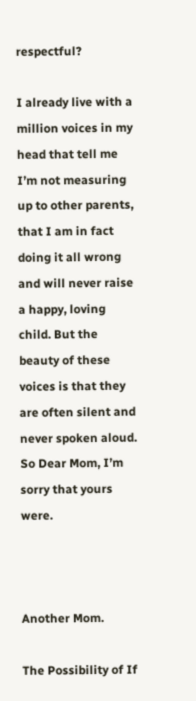respectful?

I already live with a million voices in my head that tell me I’m not measuring up to other parents, that I am in fact doing it all wrong and will never raise a happy, loving child. But the beauty of these voices is that they are often silent and never spoken aloud. So Dear Mom, I’m sorry that yours were.



Another Mom.

The Possibility of If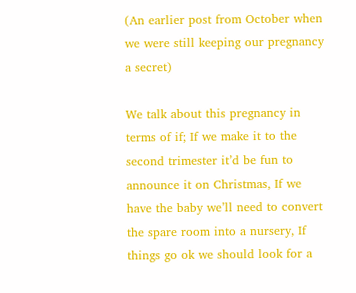(An earlier post from October when we were still keeping our pregnancy a secret)

We talk about this pregnancy in terms of if; If we make it to the second trimester it’d be fun to announce it on Christmas, If we have the baby we’ll need to convert the spare room into a nursery, If things go ok we should look for a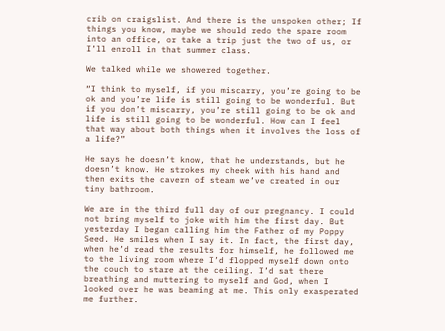crib on craigslist. And there is the unspoken other; If things you know, maybe we should redo the spare room into an office, or take a trip just the two of us, or I’ll enroll in that summer class.

We talked while we showered together.

“I think to myself, if you miscarry, you’re going to be ok and you’re life is still going to be wonderful. But if you don’t miscarry, you’re still going to be ok and life is still going to be wonderful. How can I feel that way about both things when it involves the loss of a life?”

He says he doesn’t know, that he understands, but he doesn’t know. He strokes my cheek with his hand and then exits the cavern of steam we’ve created in our tiny bathroom.

We are in the third full day of our pregnancy. I could not bring myself to joke with him the first day. But yesterday I began calling him the Father of my Poppy Seed. He smiles when I say it. In fact, the first day, when he’d read the results for himself, he followed me to the living room where I’d flopped myself down onto the couch to stare at the ceiling. I’d sat there breathing and muttering to myself and God, when I looked over he was beaming at me. This only exasperated me further.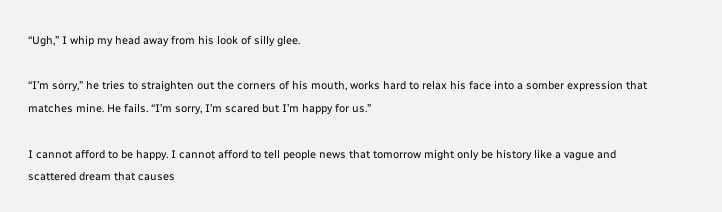“Ugh,” I whip my head away from his look of silly glee.

“I’m sorry,” he tries to straighten out the corners of his mouth, works hard to relax his face into a somber expression that matches mine. He fails. “I’m sorry, I’m scared but I’m happy for us.”

I cannot afford to be happy. I cannot afford to tell people news that tomorrow might only be history like a vague and scattered dream that causes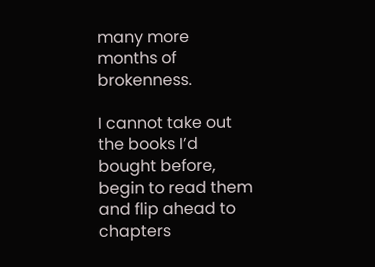many more months of brokenness.

I cannot take out the books I’d bought before, begin to read them and flip ahead to chapters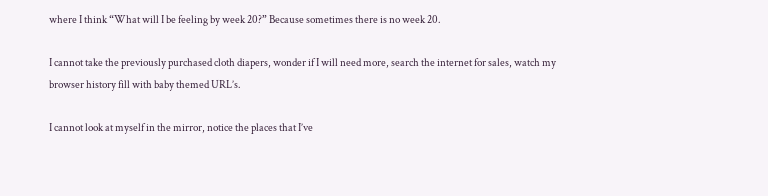where I think “What will I be feeling by week 20?” Because sometimes there is no week 20.

I cannot take the previously purchased cloth diapers, wonder if I will need more, search the internet for sales, watch my browser history fill with baby themed URL’s.

I cannot look at myself in the mirror, notice the places that I’ve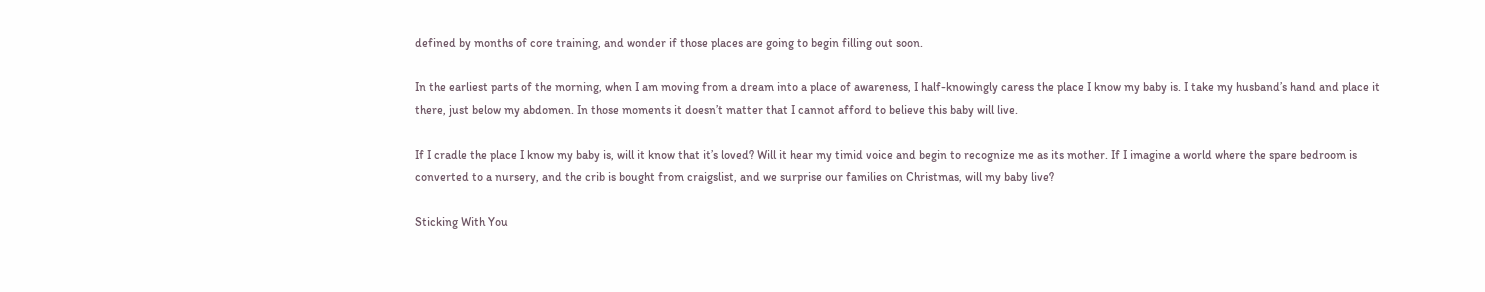defined by months of core training, and wonder if those places are going to begin filling out soon.

In the earliest parts of the morning, when I am moving from a dream into a place of awareness, I half-knowingly caress the place I know my baby is. I take my husband’s hand and place it there, just below my abdomen. In those moments it doesn’t matter that I cannot afford to believe this baby will live.

If I cradle the place I know my baby is, will it know that it’s loved? Will it hear my timid voice and begin to recognize me as its mother. If I imagine a world where the spare bedroom is converted to a nursery, and the crib is bought from craigslist, and we surprise our families on Christmas, will my baby live?

Sticking With You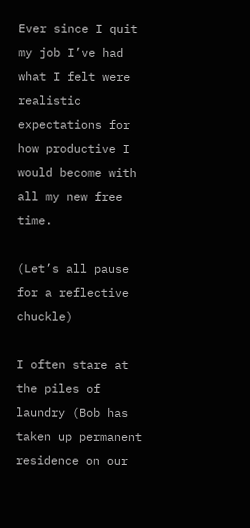Ever since I quit my job I’ve had what I felt were realistic expectations for how productive I would become with all my new free time.

(Let’s all pause for a reflective chuckle)

I often stare at the piles of laundry (Bob has taken up permanent residence on our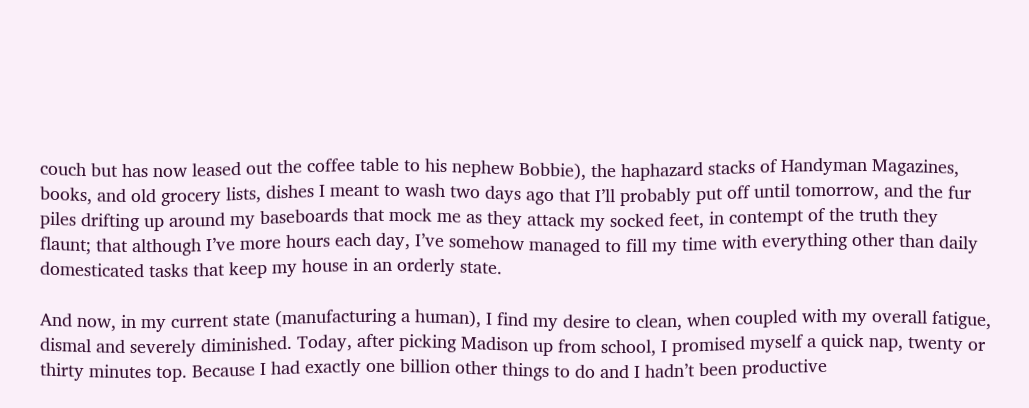couch but has now leased out the coffee table to his nephew Bobbie), the haphazard stacks of Handyman Magazines, books, and old grocery lists, dishes I meant to wash two days ago that I’ll probably put off until tomorrow, and the fur piles drifting up around my baseboards that mock me as they attack my socked feet, in contempt of the truth they flaunt; that although I’ve more hours each day, I’ve somehow managed to fill my time with everything other than daily domesticated tasks that keep my house in an orderly state.

And now, in my current state (manufacturing a human), I find my desire to clean, when coupled with my overall fatigue, dismal and severely diminished. Today, after picking Madison up from school, I promised myself a quick nap, twenty or thirty minutes top. Because I had exactly one billion other things to do and I hadn’t been productive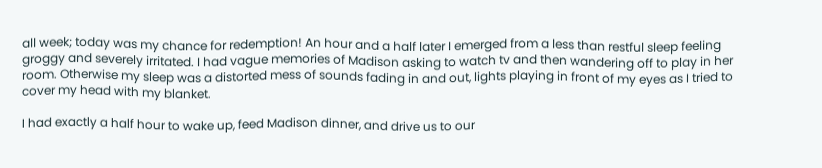all week; today was my chance for redemption! An hour and a half later I emerged from a less than restful sleep feeling groggy and severely irritated. I had vague memories of Madison asking to watch tv and then wandering off to play in her room. Otherwise my sleep was a distorted mess of sounds fading in and out, lights playing in front of my eyes as I tried to cover my head with my blanket.

I had exactly a half hour to wake up, feed Madison dinner, and drive us to our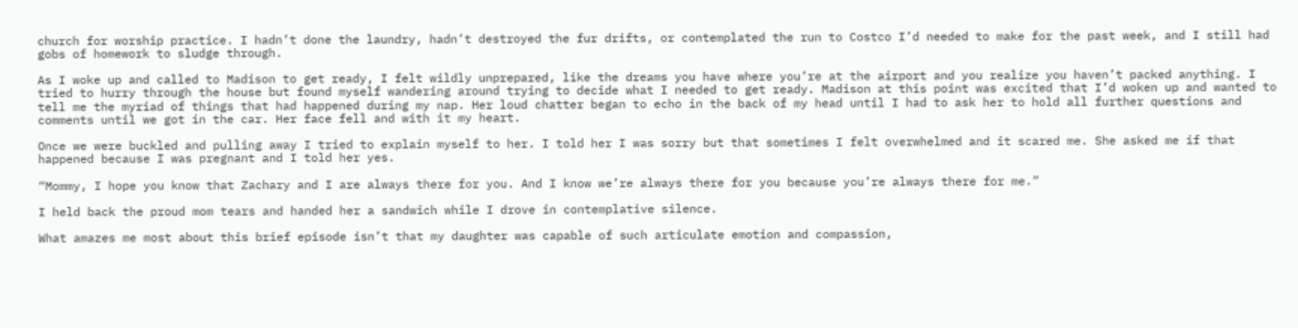church for worship practice. I hadn’t done the laundry, hadn’t destroyed the fur drifts, or contemplated the run to Costco I’d needed to make for the past week, and I still had gobs of homework to sludge through.

As I woke up and called to Madison to get ready, I felt wildly unprepared, like the dreams you have where you’re at the airport and you realize you haven’t packed anything. I tried to hurry through the house but found myself wandering around trying to decide what I needed to get ready. Madison at this point was excited that I’d woken up and wanted to tell me the myriad of things that had happened during my nap. Her loud chatter began to echo in the back of my head until I had to ask her to hold all further questions and comments until we got in the car. Her face fell and with it my heart.

Once we were buckled and pulling away I tried to explain myself to her. I told her I was sorry but that sometimes I felt overwhelmed and it scared me. She asked me if that happened because I was pregnant and I told her yes.

“Mommy, I hope you know that Zachary and I are always there for you. And I know we’re always there for you because you’re always there for me.”

I held back the proud mom tears and handed her a sandwich while I drove in contemplative silence.

What amazes me most about this brief episode isn’t that my daughter was capable of such articulate emotion and compassion,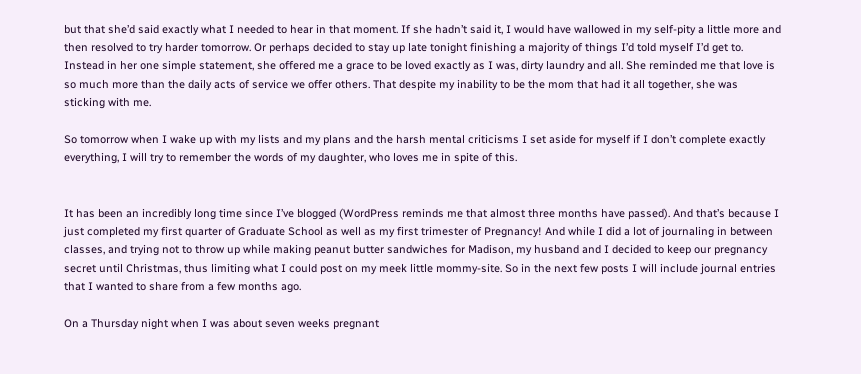but that she’d said exactly what I needed to hear in that moment. If she hadn’t said it, I would have wallowed in my self-pity a little more and then resolved to try harder tomorrow. Or perhaps decided to stay up late tonight finishing a majority of things I’d told myself I’d get to. Instead in her one simple statement, she offered me a grace to be loved exactly as I was, dirty laundry and all. She reminded me that love is so much more than the daily acts of service we offer others. That despite my inability to be the mom that had it all together, she was sticking with me.

So tomorrow when I wake up with my lists and my plans and the harsh mental criticisms I set aside for myself if I don’t complete exactly everything, I will try to remember the words of my daughter, who loves me in spite of this.


It has been an incredibly long time since I’ve blogged (WordPress reminds me that almost three months have passed). And that’s because I just completed my first quarter of Graduate School as well as my first trimester of Pregnancy! And while I did a lot of journaling in between classes, and trying not to throw up while making peanut butter sandwiches for Madison, my husband and I decided to keep our pregnancy secret until Christmas, thus limiting what I could post on my meek little mommy-site. So in the next few posts I will include journal entries that I wanted to share from a few months ago.

On a Thursday night when I was about seven weeks pregnant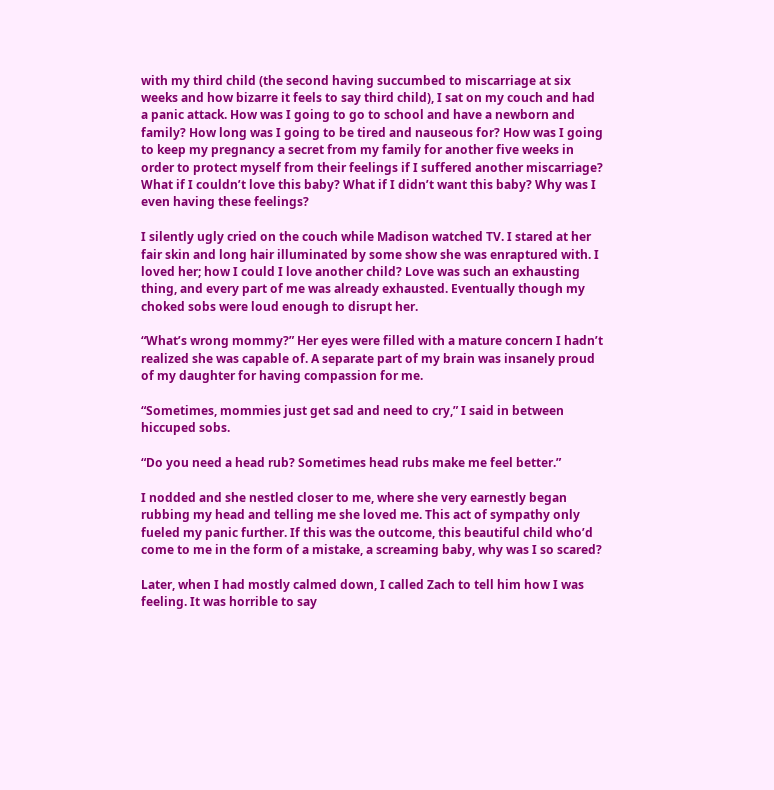with my third child (the second having succumbed to miscarriage at six weeks and how bizarre it feels to say third child), I sat on my couch and had a panic attack. How was I going to go to school and have a newborn and family? How long was I going to be tired and nauseous for? How was I going to keep my pregnancy a secret from my family for another five weeks in order to protect myself from their feelings if I suffered another miscarriage? What if I couldn’t love this baby? What if I didn’t want this baby? Why was I even having these feelings?

I silently ugly cried on the couch while Madison watched TV. I stared at her fair skin and long hair illuminated by some show she was enraptured with. I loved her; how I could I love another child? Love was such an exhausting thing, and every part of me was already exhausted. Eventually though my choked sobs were loud enough to disrupt her.

“What’s wrong mommy?” Her eyes were filled with a mature concern I hadn’t realized she was capable of. A separate part of my brain was insanely proud of my daughter for having compassion for me.

“Sometimes, mommies just get sad and need to cry,” I said in between hiccuped sobs.

“Do you need a head rub? Sometimes head rubs make me feel better.”

I nodded and she nestled closer to me, where she very earnestly began rubbing my head and telling me she loved me. This act of sympathy only fueled my panic further. If this was the outcome, this beautiful child who’d come to me in the form of a mistake, a screaming baby, why was I so scared?

Later, when I had mostly calmed down, I called Zach to tell him how I was feeling. It was horrible to say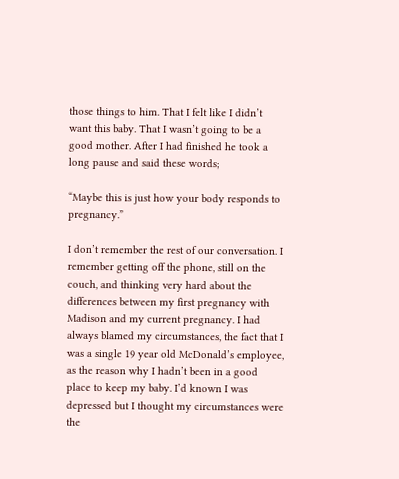those things to him. That I felt like I didn’t want this baby. That I wasn’t going to be a good mother. After I had finished he took a long pause and said these words;

“Maybe this is just how your body responds to pregnancy.”

I don’t remember the rest of our conversation. I remember getting off the phone, still on the couch, and thinking very hard about the differences between my first pregnancy with Madison and my current pregnancy. I had always blamed my circumstances, the fact that I was a single 19 year old McDonald’s employee, as the reason why I hadn’t been in a good place to keep my baby. I’d known I was depressed but I thought my circumstances were the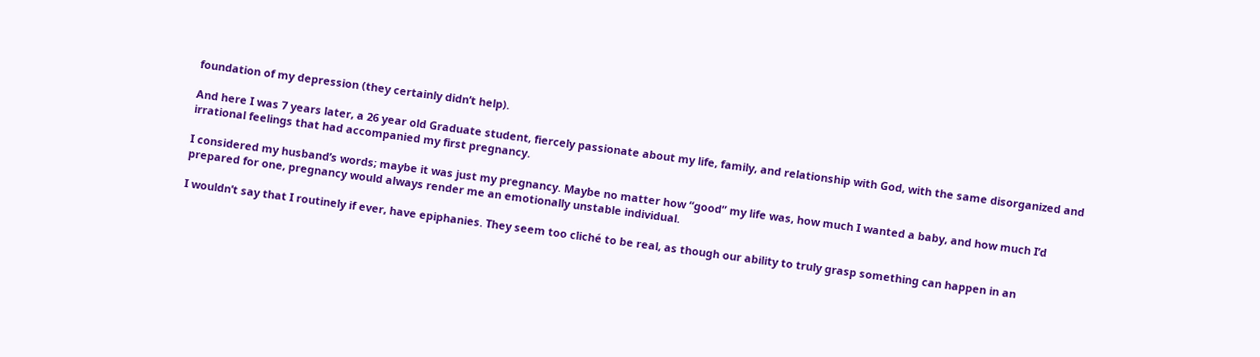foundation of my depression (they certainly didn’t help).

And here I was 7 years later, a 26 year old Graduate student, fiercely passionate about my life, family, and relationship with God, with the same disorganized and irrational feelings that had accompanied my first pregnancy.

I considered my husband’s words; maybe it was just my pregnancy. Maybe no matter how “good” my life was, how much I wanted a baby, and how much I’d prepared for one, pregnancy would always render me an emotionally unstable individual.

I wouldn’t say that I routinely if ever, have epiphanies. They seem too cliché to be real, as though our ability to truly grasp something can happen in an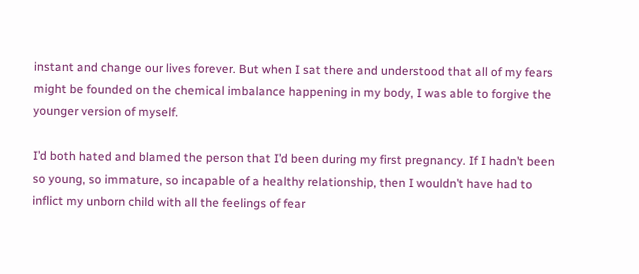instant and change our lives forever. But when I sat there and understood that all of my fears might be founded on the chemical imbalance happening in my body, I was able to forgive the younger version of myself.

I’d both hated and blamed the person that I’d been during my first pregnancy. If I hadn’t been so young, so immature, so incapable of a healthy relationship, then I wouldn’t have had to inflict my unborn child with all the feelings of fear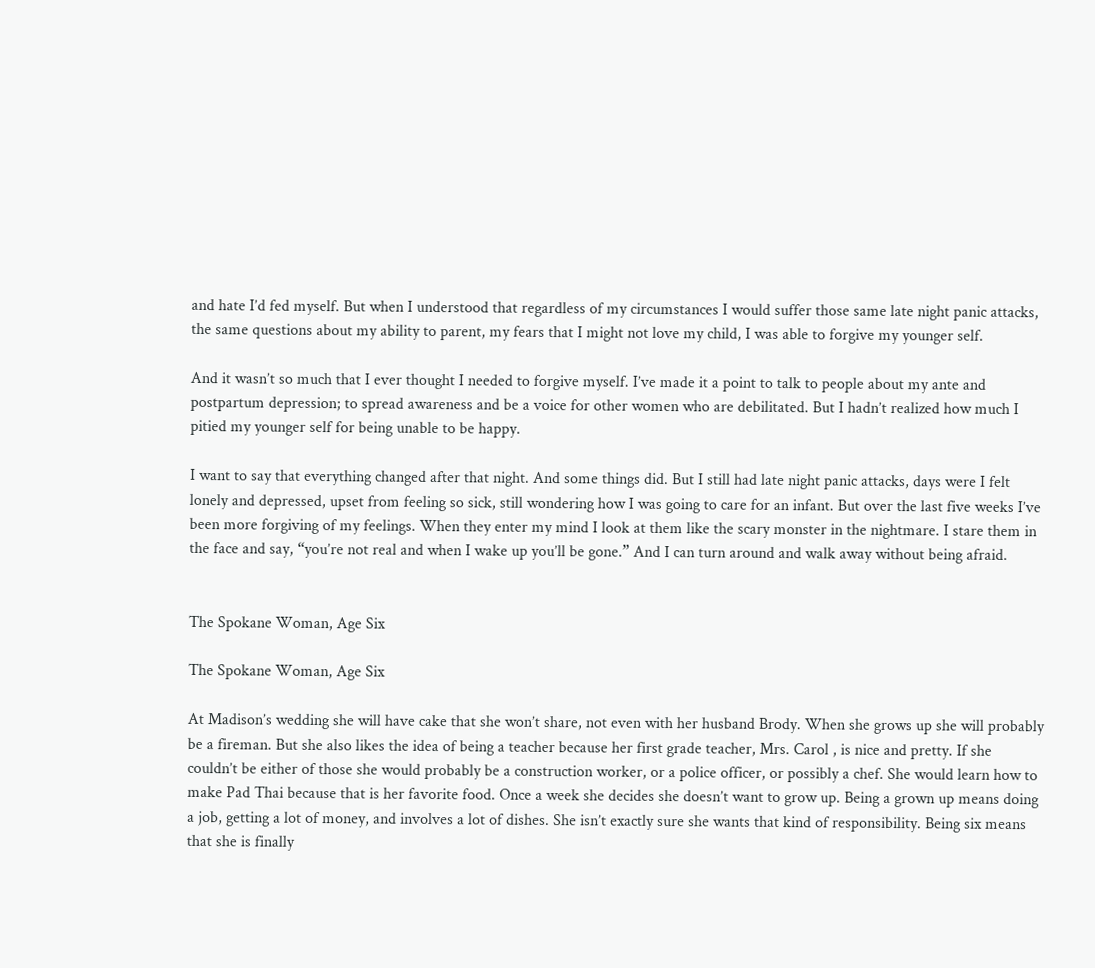and hate I’d fed myself. But when I understood that regardless of my circumstances I would suffer those same late night panic attacks, the same questions about my ability to parent, my fears that I might not love my child, I was able to forgive my younger self.

And it wasn’t so much that I ever thought I needed to forgive myself. I’ve made it a point to talk to people about my ante and postpartum depression; to spread awareness and be a voice for other women who are debilitated. But I hadn’t realized how much I pitied my younger self for being unable to be happy.

I want to say that everything changed after that night. And some things did. But I still had late night panic attacks, days were I felt lonely and depressed, upset from feeling so sick, still wondering how I was going to care for an infant. But over the last five weeks I’ve been more forgiving of my feelings. When they enter my mind I look at them like the scary monster in the nightmare. I stare them in the face and say, “you’re not real and when I wake up you’ll be gone.” And I can turn around and walk away without being afraid.


The Spokane Woman, Age Six

The Spokane Woman, Age Six

At Madison’s wedding she will have cake that she won’t share, not even with her husband Brody. When she grows up she will probably be a fireman. But she also likes the idea of being a teacher because her first grade teacher, Mrs. Carol , is nice and pretty. If she couldn’t be either of those she would probably be a construction worker, or a police officer, or possibly a chef. She would learn how to make Pad Thai because that is her favorite food. Once a week she decides she doesn’t want to grow up. Being a grown up means doing a job, getting a lot of money, and involves a lot of dishes. She isn’t exactly sure she wants that kind of responsibility. Being six means that she is finally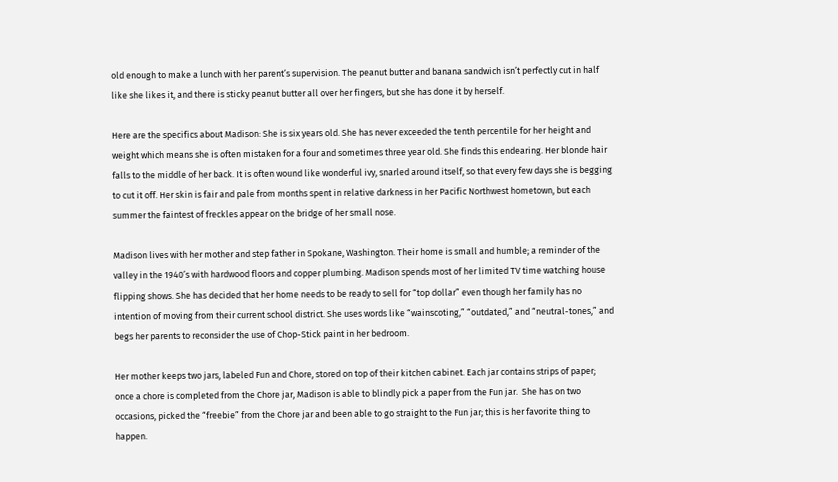old enough to make a lunch with her parent’s supervision. The peanut butter and banana sandwich isn’t perfectly cut in half like she likes it, and there is sticky peanut butter all over her fingers, but she has done it by herself.

Here are the specifics about Madison: She is six years old. She has never exceeded the tenth percentile for her height and weight which means she is often mistaken for a four and sometimes three year old. She finds this endearing. Her blonde hair falls to the middle of her back. It is often wound like wonderful ivy, snarled around itself, so that every few days she is begging to cut it off. Her skin is fair and pale from months spent in relative darkness in her Pacific Northwest hometown, but each summer the faintest of freckles appear on the bridge of her small nose.

Madison lives with her mother and step father in Spokane, Washington. Their home is small and humble; a reminder of the valley in the 1940’s with hardwood floors and copper plumbing. Madison spends most of her limited TV time watching house flipping shows. She has decided that her home needs to be ready to sell for “top dollar” even though her family has no intention of moving from their current school district. She uses words like “wainscoting,” “outdated,” and “neutral-tones,” and begs her parents to reconsider the use of Chop-Stick paint in her bedroom.

Her mother keeps two jars, labeled Fun and Chore, stored on top of their kitchen cabinet. Each jar contains strips of paper; once a chore is completed from the Chore jar, Madison is able to blindly pick a paper from the Fun jar.  She has on two occasions, picked the “freebie” from the Chore jar and been able to go straight to the Fun jar; this is her favorite thing to happen.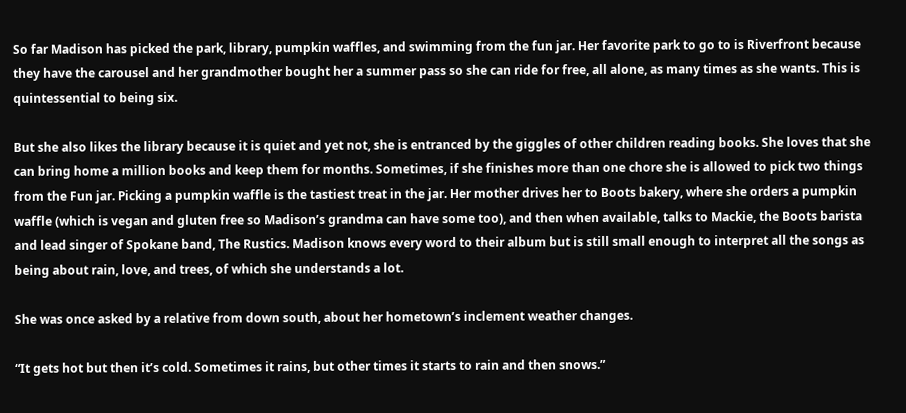So far Madison has picked the park, library, pumpkin waffles, and swimming from the fun jar. Her favorite park to go to is Riverfront because they have the carousel and her grandmother bought her a summer pass so she can ride for free, all alone, as many times as she wants. This is quintessential to being six.

But she also likes the library because it is quiet and yet not, she is entranced by the giggles of other children reading books. She loves that she can bring home a million books and keep them for months. Sometimes, if she finishes more than one chore she is allowed to pick two things from the Fun jar. Picking a pumpkin waffle is the tastiest treat in the jar. Her mother drives her to Boots bakery, where she orders a pumpkin waffle (which is vegan and gluten free so Madison’s grandma can have some too), and then when available, talks to Mackie, the Boots barista and lead singer of Spokane band, The Rustics. Madison knows every word to their album but is still small enough to interpret all the songs as being about rain, love, and trees, of which she understands a lot.

She was once asked by a relative from down south, about her hometown’s inclement weather changes.

“It gets hot but then it’s cold. Sometimes it rains, but other times it starts to rain and then snows.”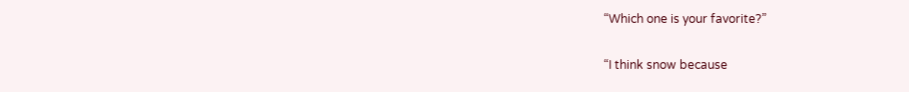“Which one is your favorite?”

“I think snow because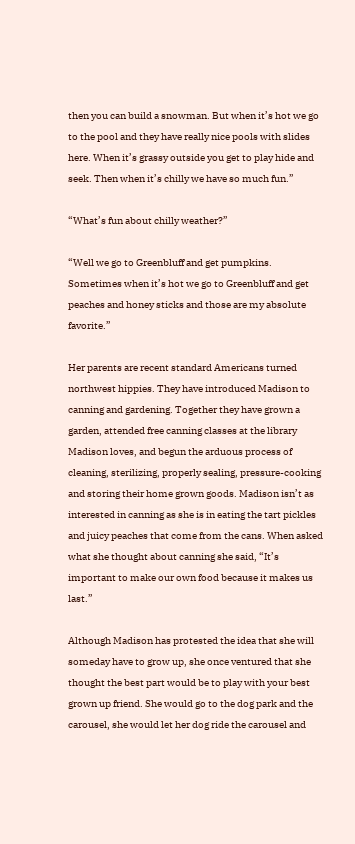then you can build a snowman. But when it’s hot we go to the pool and they have really nice pools with slides here. When it’s grassy outside you get to play hide and seek. Then when it’s chilly we have so much fun.”

“What’s fun about chilly weather?”

“Well we go to Greenbluff and get pumpkins. Sometimes when it’s hot we go to Greenbluff and get peaches and honey sticks and those are my absolute favorite.”

Her parents are recent standard Americans turned northwest hippies. They have introduced Madison to canning and gardening. Together they have grown a garden, attended free canning classes at the library Madison loves, and begun the arduous process of cleaning, sterilizing, properly sealing, pressure-cooking and storing their home grown goods. Madison isn’t as interested in canning as she is in eating the tart pickles and juicy peaches that come from the cans. When asked what she thought about canning she said, “It’s important to make our own food because it makes us last.”

Although Madison has protested the idea that she will someday have to grow up, she once ventured that she thought the best part would be to play with your best grown up friend. She would go to the dog park and the carousel, she would let her dog ride the carousel and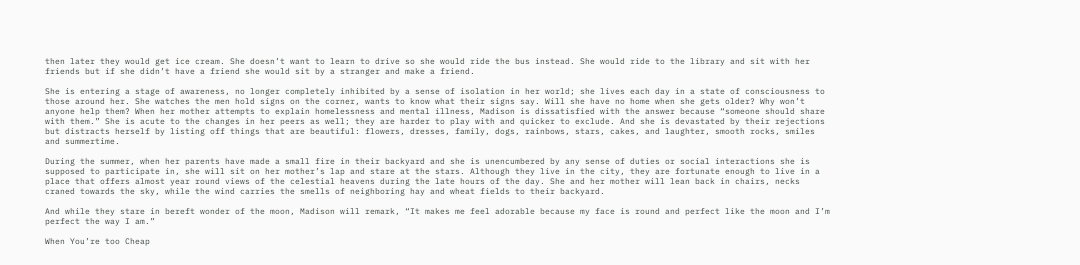then later they would get ice cream. She doesn’t want to learn to drive so she would ride the bus instead. She would ride to the library and sit with her friends but if she didn’t have a friend she would sit by a stranger and make a friend.

She is entering a stage of awareness, no longer completely inhibited by a sense of isolation in her world; she lives each day in a state of consciousness to those around her. She watches the men hold signs on the corner, wants to know what their signs say. Will she have no home when she gets older? Why won’t anyone help them? When her mother attempts to explain homelessness and mental illness, Madison is dissatisfied with the answer because “someone should share with them.” She is acute to the changes in her peers as well; they are harder to play with and quicker to exclude. And she is devastated by their rejections but distracts herself by listing off things that are beautiful: flowers, dresses, family, dogs, rainbows, stars, cakes, and laughter, smooth rocks, smiles and summertime.

During the summer, when her parents have made a small fire in their backyard and she is unencumbered by any sense of duties or social interactions she is supposed to participate in, she will sit on her mother’s lap and stare at the stars. Although they live in the city, they are fortunate enough to live in a place that offers almost year round views of the celestial heavens during the late hours of the day. She and her mother will lean back in chairs, necks craned towards the sky, while the wind carries the smells of neighboring hay and wheat fields to their backyard.

And while they stare in bereft wonder of the moon, Madison will remark, “It makes me feel adorable because my face is round and perfect like the moon and I’m perfect the way I am.”

When You’re too Cheap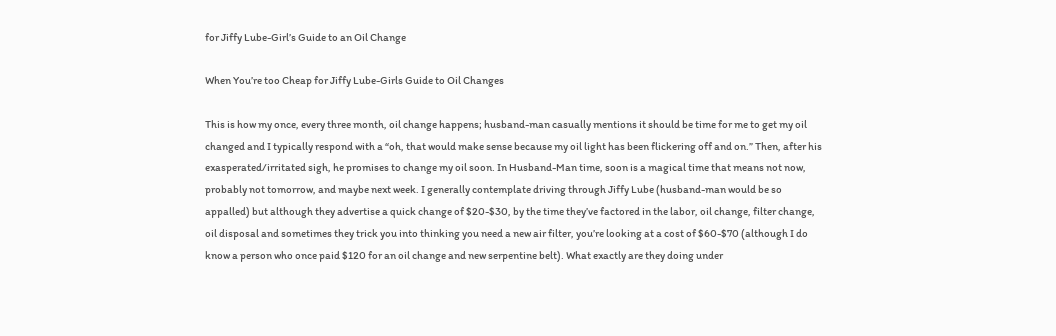for Jiffy Lube-Girl’s Guide to an Oil Change

When You’re too Cheap for Jiffy Lube-Girls Guide to Oil Changes

This is how my once, every three month, oil change happens; husband-man casually mentions it should be time for me to get my oil changed and I typically respond with a “oh, that would make sense because my oil light has been flickering off and on.” Then, after his exasperated/irritated sigh, he promises to change my oil soon. In Husband-Man time, soon is a magical time that means not now, probably not tomorrow, and maybe next week. I generally contemplate driving through Jiffy Lube (husband-man would be so appalled) but although they advertise a quick change of $20-$30, by the time they’ve factored in the labor, oil change, filter change, oil disposal and sometimes they trick you into thinking you need a new air filter, you’re looking at a cost of $60-$70 (although I do know a person who once paid $120 for an oil change and new serpentine belt). What exactly are they doing under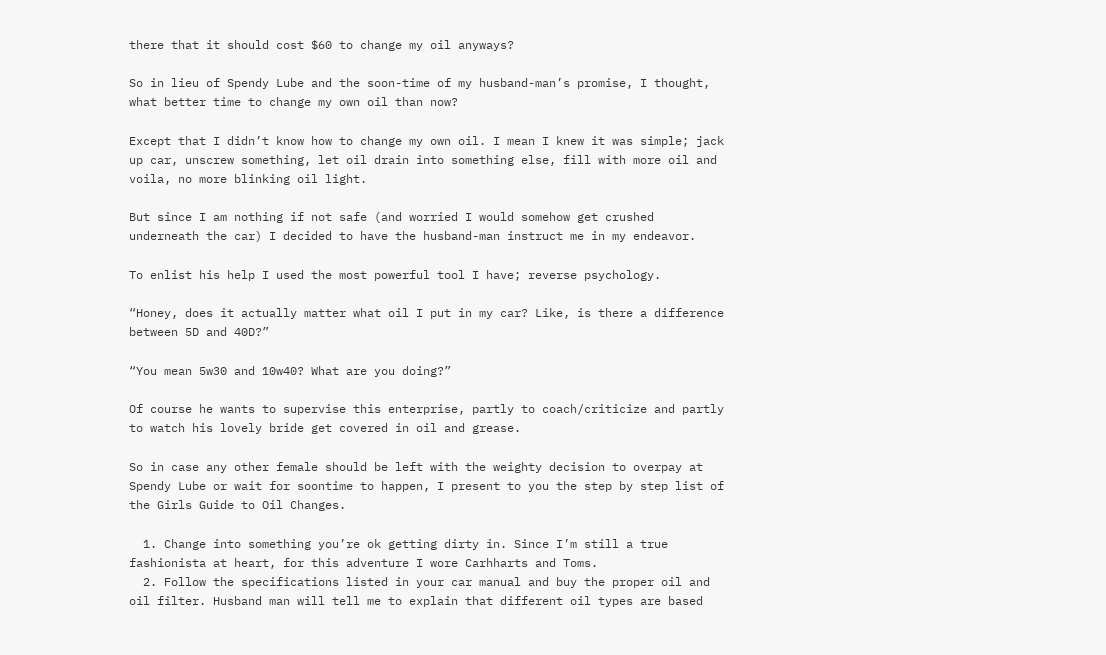there that it should cost $60 to change my oil anyways?

So in lieu of Spendy Lube and the soon-time of my husband-man’s promise, I thought, what better time to change my own oil than now?

Except that I didn’t know how to change my own oil. I mean I knew it was simple; jack up car, unscrew something, let oil drain into something else, fill with more oil and voila, no more blinking oil light.

But since I am nothing if not safe (and worried I would somehow get crushed underneath the car) I decided to have the husband-man instruct me in my endeavor.

To enlist his help I used the most powerful tool I have; reverse psychology.

“Honey, does it actually matter what oil I put in my car? Like, is there a difference between 5D and 40D?”

“You mean 5w30 and 10w40? What are you doing?”

Of course he wants to supervise this enterprise, partly to coach/criticize and partly to watch his lovely bride get covered in oil and grease.

So in case any other female should be left with the weighty decision to overpay at Spendy Lube or wait for soontime to happen, I present to you the step by step list of the Girls Guide to Oil Changes.

  1. Change into something you’re ok getting dirty in. Since I’m still a true fashionista at heart, for this adventure I wore Carhharts and Toms.
  2. Follow the specifications listed in your car manual and buy the proper oil and oil filter. Husband man will tell me to explain that different oil types are based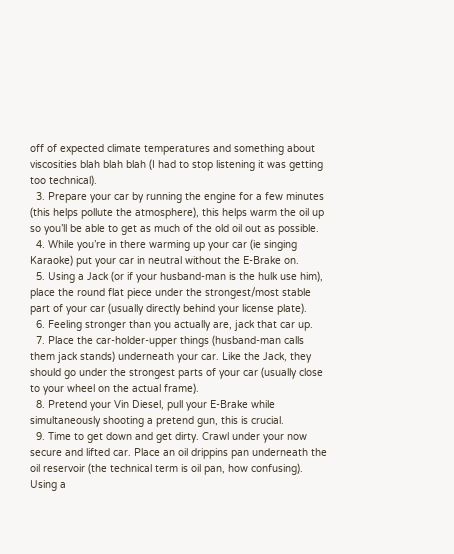off of expected climate temperatures and something about viscosities blah blah blah (I had to stop listening it was getting too technical).
  3. Prepare your car by running the engine for a few minutes (this helps pollute the atmosphere), this helps warm the oil up so you’ll be able to get as much of the old oil out as possible.
  4. While you’re in there warming up your car (ie singing Karaoke) put your car in neutral without the E-Brake on.
  5. Using a Jack (or if your husband-man is the hulk use him), place the round flat piece under the strongest/most stable part of your car (usually directly behind your license plate).
  6. Feeling stronger than you actually are, jack that car up.
  7. Place the car-holder-upper things (husband-man calls them jack stands) underneath your car. Like the Jack, they should go under the strongest parts of your car (usually close to your wheel on the actual frame).
  8. Pretend your Vin Diesel, pull your E-Brake while simultaneously shooting a pretend gun, this is crucial.
  9. Time to get down and get dirty. Crawl under your now secure and lifted car. Place an oil drippins pan underneath the oil reservoir (the technical term is oil pan, how confusing). Using a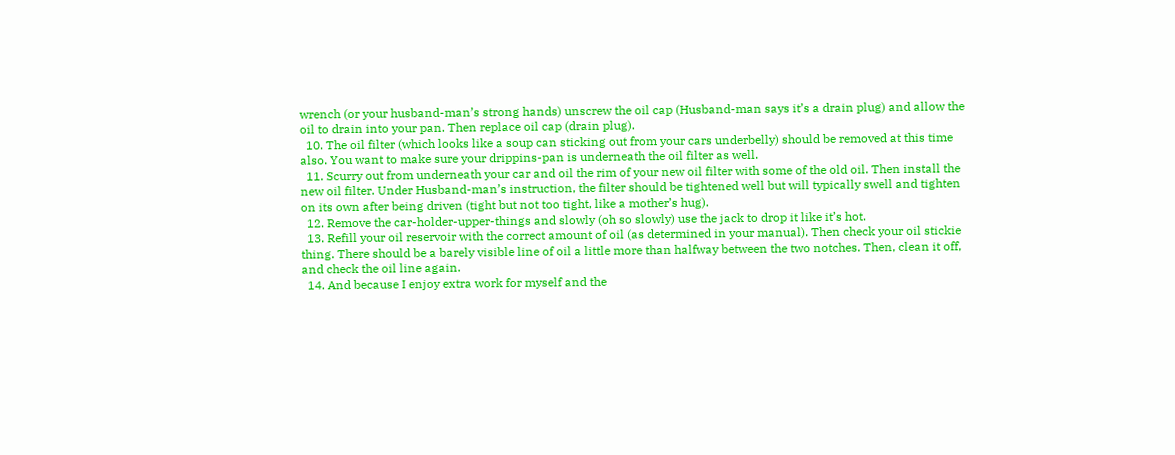wrench (or your husband-man’s strong hands) unscrew the oil cap (Husband-man says it’s a drain plug) and allow the oil to drain into your pan. Then replace oil cap (drain plug).
  10. The oil filter (which looks like a soup can sticking out from your cars underbelly) should be removed at this time also. You want to make sure your drippins-pan is underneath the oil filter as well.
  11. Scurry out from underneath your car and oil the rim of your new oil filter with some of the old oil. Then install the new oil filter. Under Husband-man’s instruction, the filter should be tightened well but will typically swell and tighten on its own after being driven (tight but not too tight, like a mother’s hug).
  12. Remove the car-holder-upper-things and slowly (oh so slowly) use the jack to drop it like it’s hot.
  13. Refill your oil reservoir with the correct amount of oil (as determined in your manual). Then check your oil stickie thing. There should be a barely visible line of oil a little more than halfway between the two notches. Then, clean it off, and check the oil line again.
  14. And because I enjoy extra work for myself and the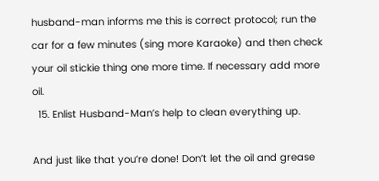husband-man informs me this is correct protocol; run the car for a few minutes (sing more Karaoke) and then check your oil stickie thing one more time. If necessary add more oil.
  15. Enlist Husband-Man’s help to clean everything up.

And just like that you’re done! Don’t let the oil and grease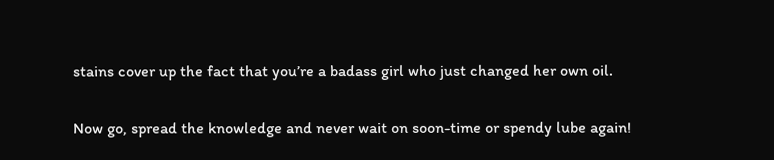stains cover up the fact that you’re a badass girl who just changed her own oil.

Now go, spread the knowledge and never wait on soon-time or spendy lube again!